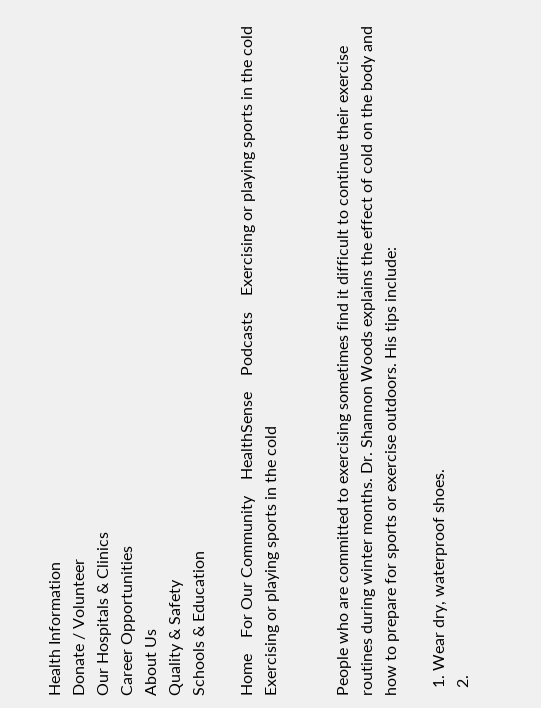Health Information
Donate / Volunteer
Our Hospitals & Clinics
Career Opportunities
About Us
Quality & Safety
Schools & Education

Home    For Our Community    HealthSense    Podcasts    Exercising or playing sports in the cold
Exercising or playing sports in the cold


People who are committed to exercising sometimes find it difficult to continue their exercise routines during winter months. Dr. Shannon Woods explains the effect of cold on the body and how to prepare for sports or exercise outdoors. His tips include:

  1. Wear dry, waterproof shoes.
  2.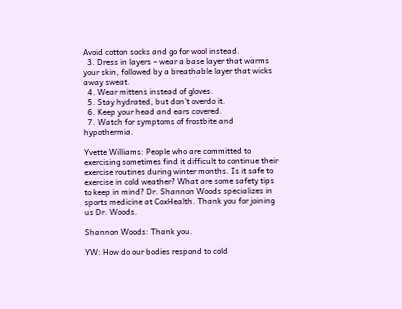Avoid cotton socks and go for wool instead.
  3. Dress in layers – wear a base layer that warms your skin, followed by a breathable layer that wicks away sweat.
  4. Wear mittens instead of gloves.
  5. Stay hydrated, but don't overdo it.
  6. Keep your head and ears covered.
  7. Watch for symptoms of frostbite and hypothermia.

Yvette Williams: People who are committed to exercising sometimes find it difficult to continue their exercise routines during winter months. Is it safe to exercise in cold weather? What are some safety tips to keep in mind? Dr. Shannon Woods specializes in sports medicine at CoxHealth. Thank you for joining us Dr. Woods.

Shannon Woods: Thank you.

YW: How do our bodies respond to cold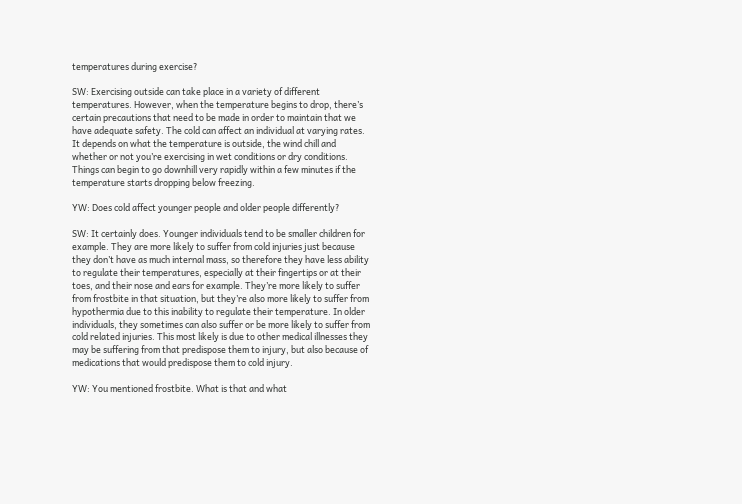temperatures during exercise?

SW: Exercising outside can take place in a variety of different temperatures. However, when the temperature begins to drop, there’s certain precautions that need to be made in order to maintain that we have adequate safety. The cold can affect an individual at varying rates. It depends on what the temperature is outside, the wind chill and whether or not you’re exercising in wet conditions or dry conditions. Things can begin to go downhill very rapidly within a few minutes if the temperature starts dropping below freezing.

YW: Does cold affect younger people and older people differently?

SW: It certainly does. Younger individuals tend to be smaller children for example. They are more likely to suffer from cold injuries just because they don’t have as much internal mass, so therefore they have less ability to regulate their temperatures, especially at their fingertips or at their toes, and their nose and ears for example. They’re more likely to suffer from frostbite in that situation, but they’re also more likely to suffer from hypothermia due to this inability to regulate their temperature. In older individuals, they sometimes can also suffer or be more likely to suffer from cold related injuries. This most likely is due to other medical illnesses they may be suffering from that predispose them to injury, but also because of medications that would predispose them to cold injury.

YW: You mentioned frostbite. What is that and what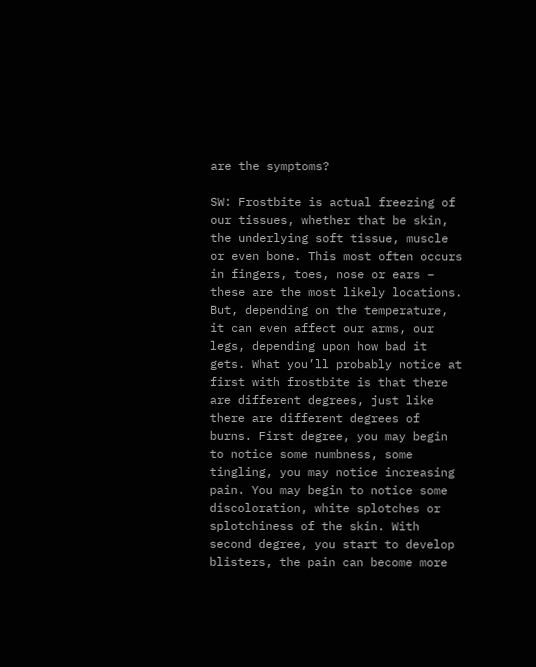are the symptoms?

SW: Frostbite is actual freezing of our tissues, whether that be skin, the underlying soft tissue, muscle or even bone. This most often occurs in fingers, toes, nose or ears – these are the most likely locations. But, depending on the temperature, it can even affect our arms, our legs, depending upon how bad it gets. What you’ll probably notice at first with frostbite is that there are different degrees, just like there are different degrees of burns. First degree, you may begin to notice some numbness, some tingling, you may notice increasing pain. You may begin to notice some discoloration, white splotches or splotchiness of the skin. With second degree, you start to develop blisters, the pain can become more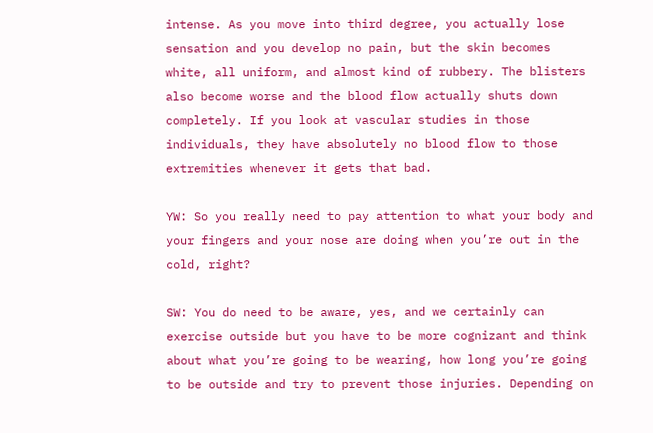intense. As you move into third degree, you actually lose sensation and you develop no pain, but the skin becomes white, all uniform, and almost kind of rubbery. The blisters also become worse and the blood flow actually shuts down completely. If you look at vascular studies in those individuals, they have absolutely no blood flow to those extremities whenever it gets that bad.

YW: So you really need to pay attention to what your body and your fingers and your nose are doing when you’re out in the cold, right?

SW: You do need to be aware, yes, and we certainly can exercise outside but you have to be more cognizant and think about what you’re going to be wearing, how long you’re going to be outside and try to prevent those injuries. Depending on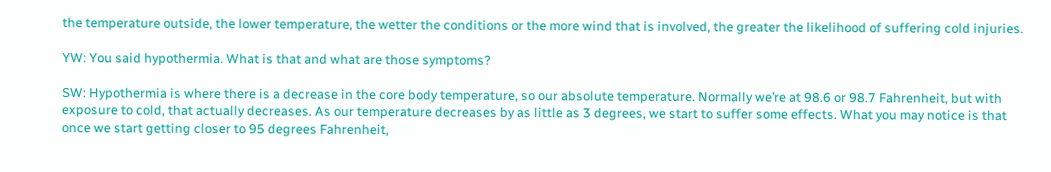the temperature outside, the lower temperature, the wetter the conditions or the more wind that is involved, the greater the likelihood of suffering cold injuries.

YW: You said hypothermia. What is that and what are those symptoms?

SW: Hypothermia is where there is a decrease in the core body temperature, so our absolute temperature. Normally we’re at 98.6 or 98.7 Fahrenheit, but with exposure to cold, that actually decreases. As our temperature decreases by as little as 3 degrees, we start to suffer some effects. What you may notice is that once we start getting closer to 95 degrees Fahrenheit,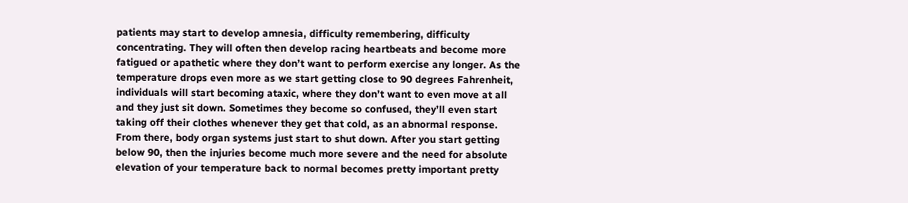patients may start to develop amnesia, difficulty remembering, difficulty concentrating. They will often then develop racing heartbeats and become more fatigued or apathetic where they don’t want to perform exercise any longer. As the temperature drops even more as we start getting close to 90 degrees Fahrenheit, individuals will start becoming ataxic, where they don’t want to even move at all and they just sit down. Sometimes they become so confused, they’ll even start taking off their clothes whenever they get that cold, as an abnormal response. From there, body organ systems just start to shut down. After you start getting below 90, then the injuries become much more severe and the need for absolute elevation of your temperature back to normal becomes pretty important pretty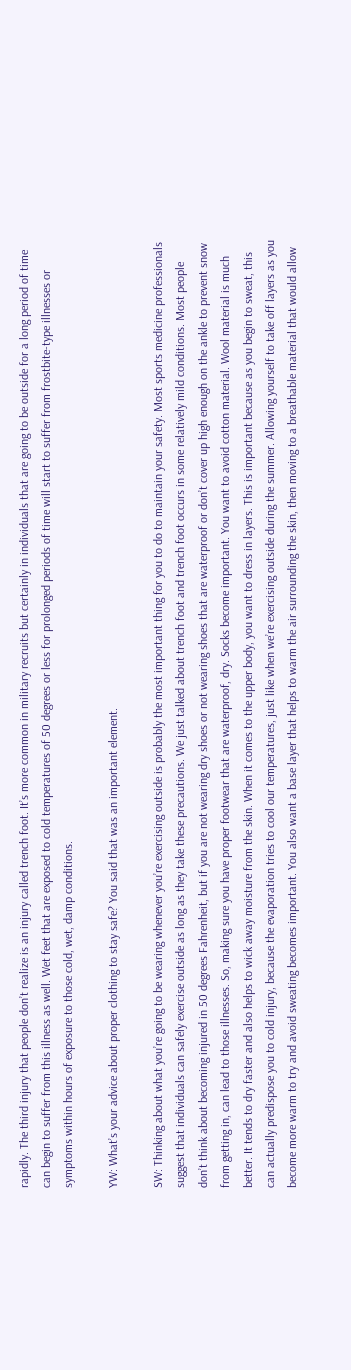rapidly. The third injury that people don’t realize is an injury called trench foot. It’s more common in military recruits but certainly in individuals that are going to be outside for a long period of time can begin to suffer from this illness as well. Wet feet that are exposed to cold temperatures of 50 degrees or less for prolonged periods of time will start to suffer from frostbite-type illnesses or symptoms within hours of exposure to those cold, wet, damp conditions.

YW: What’s your advice about proper clothing to stay safe? You said that was an important element.

SW: Thinking about what you’re going to be wearing whenever you’re exercising outside is probably the most important thing for you to do to maintain your safety. Most sports medicine professionals suggest that individuals can safely exercise outside as long as they take these precautions. We just talked about trench foot and trench foot occurs in some relatively mild conditions. Most people don’t think about becoming injured in 50 degrees Fahrenheit, but if you are not wearing dry shoes or not wearing shoes that are waterproof or don’t cover up high enough on the ankle to prevent snow from getting in, can lead to those illnesses. So, making sure you have proper footwear that are waterproof, dry. Socks become important. You want to avoid cotton material. Wool material is much better. It tends to dry faster and also helps to wick away moisture from the skin. When it comes to the upper body, you want to dress in layers. This is important because as you begin to sweat, this can actually predispose you to cold injury, because the evaporation tries to cool our temperatures, just like when we’re exercising outside during the summer. Allowing yourself to take off layers as you become more warm to try and avoid sweating becomes important. You also want a base layer that helps to warm the air surrounding the skin, then moving to a breathable material that would allow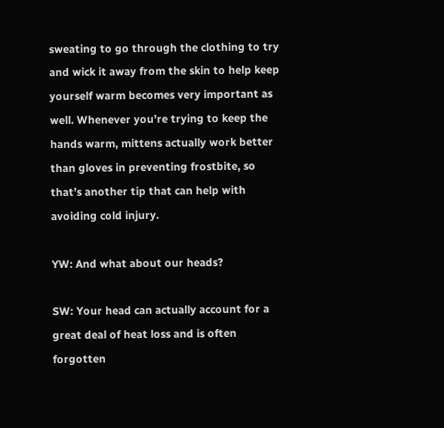sweating to go through the clothing to try and wick it away from the skin to help keep yourself warm becomes very important as well. Whenever you’re trying to keep the hands warm, mittens actually work better than gloves in preventing frostbite, so that’s another tip that can help with avoiding cold injury.

YW: And what about our heads?

SW: Your head can actually account for a great deal of heat loss and is often forgotten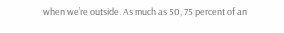when we’re outside. As much as 50, 75 percent of an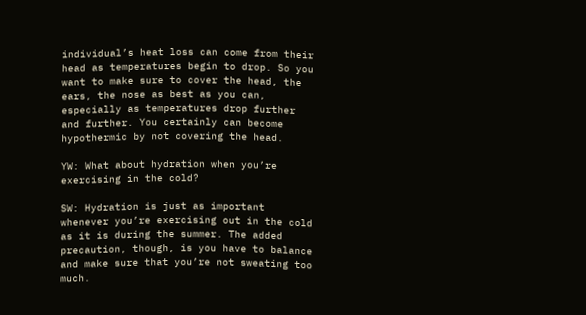individual’s heat loss can come from their head as temperatures begin to drop. So you want to make sure to cover the head, the ears, the nose as best as you can, especially as temperatures drop further and further. You certainly can become hypothermic by not covering the head.

YW: What about hydration when you’re exercising in the cold?

SW: Hydration is just as important whenever you’re exercising out in the cold as it is during the summer. The added precaution, though, is you have to balance and make sure that you’re not sweating too much.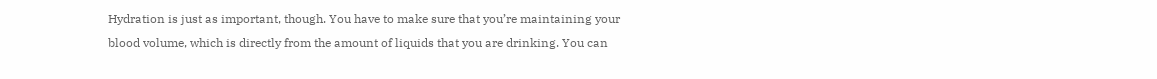Hydration is just as important, though. You have to make sure that you’re maintaining your blood volume, which is directly from the amount of liquids that you are drinking. You can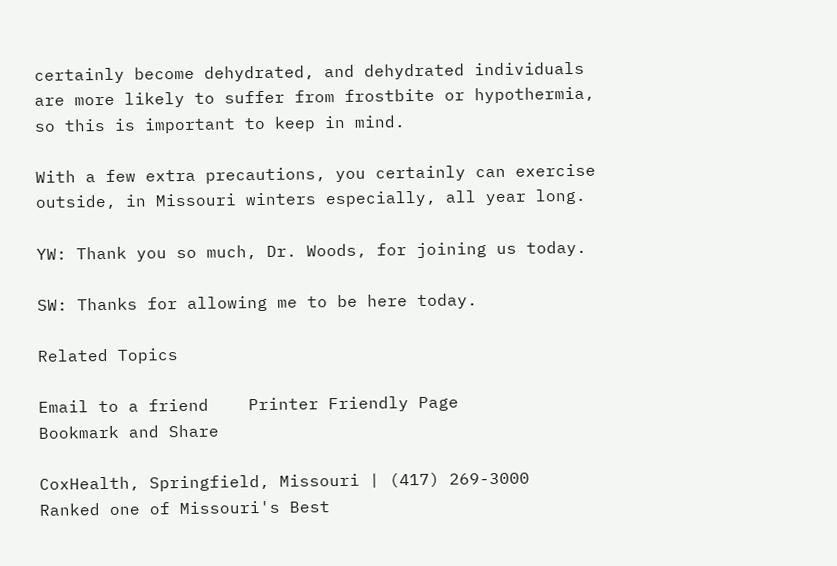certainly become dehydrated, and dehydrated individuals are more likely to suffer from frostbite or hypothermia, so this is important to keep in mind.

With a few extra precautions, you certainly can exercise outside, in Missouri winters especially, all year long.

YW: Thank you so much, Dr. Woods, for joining us today.

SW: Thanks for allowing me to be here today.

Related Topics

Email to a friend    Printer Friendly Page
Bookmark and Share

CoxHealth, Springfield, Missouri | (417) 269-3000
Ranked one of Missouri's Best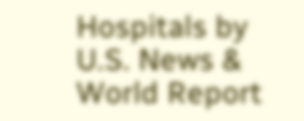Hospitals by U.S. News & World Report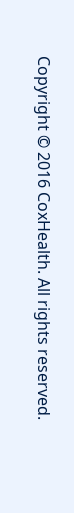Copyright © 2016 CoxHealth. All rights reserved.